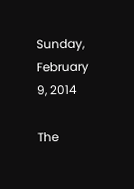Sunday, February 9, 2014

The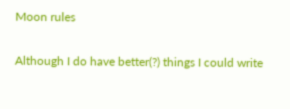Moon rules

Although I do have better(?) things I could write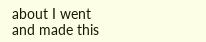about I went and made this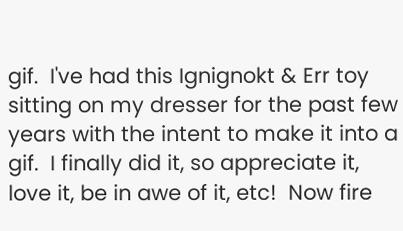gif.  I've had this Ignignokt & Err toy sitting on my dresser for the past few years with the intent to make it into a gif.  I finally did it, so appreciate it, love it, be in awe of it, etc!  Now fire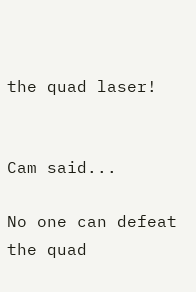the quad laser!


Cam said...

No one can defeat the quad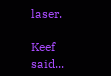laser.

Keef said...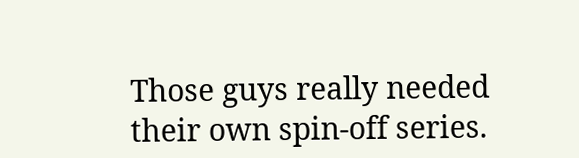Those guys really needed their own spin-off series.